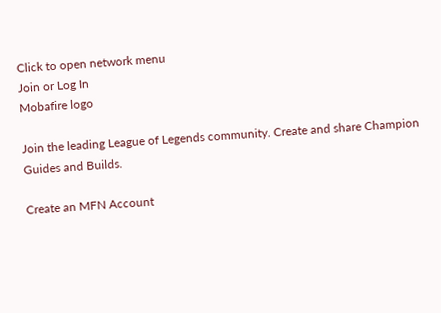Click to open network menu
Join or Log In
Mobafire logo

Join the leading League of Legends community. Create and share Champion Guides and Builds.

Create an MFN Account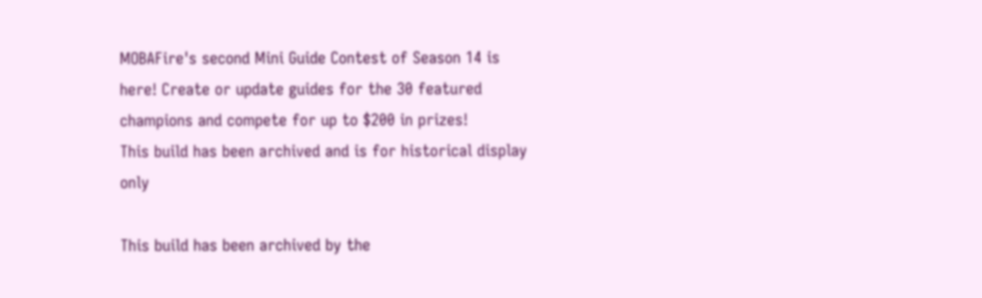MOBAFire's second Mini Guide Contest of Season 14 is here! Create or update guides for the 30 featured champions and compete for up to $200 in prizes!
This build has been archived and is for historical display only

This build has been archived by the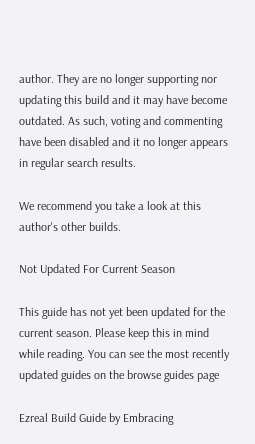author. They are no longer supporting nor updating this build and it may have become outdated. As such, voting and commenting have been disabled and it no longer appears in regular search results.

We recommend you take a look at this author's other builds.

Not Updated For Current Season

This guide has not yet been updated for the current season. Please keep this in mind while reading. You can see the most recently updated guides on the browse guides page

Ezreal Build Guide by Embracing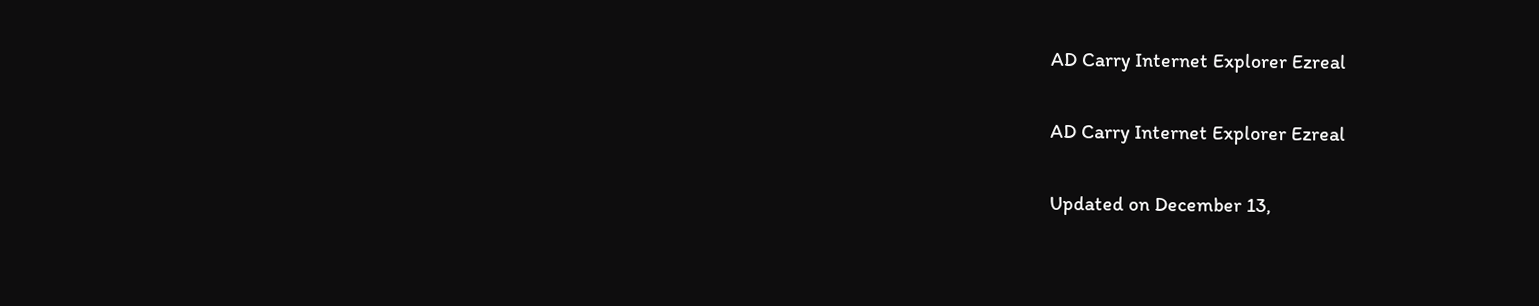AD Carry Internet Explorer Ezreal

AD Carry Internet Explorer Ezreal

Updated on December 13,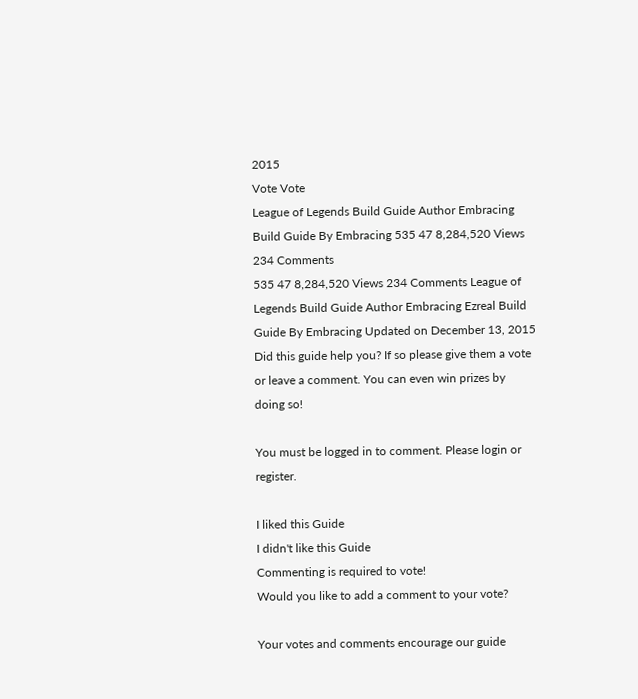2015
Vote Vote
League of Legends Build Guide Author Embracing Build Guide By Embracing 535 47 8,284,520 Views 234 Comments
535 47 8,284,520 Views 234 Comments League of Legends Build Guide Author Embracing Ezreal Build Guide By Embracing Updated on December 13, 2015
Did this guide help you? If so please give them a vote or leave a comment. You can even win prizes by doing so!

You must be logged in to comment. Please login or register.

I liked this Guide
I didn't like this Guide
Commenting is required to vote!
Would you like to add a comment to your vote?

Your votes and comments encourage our guide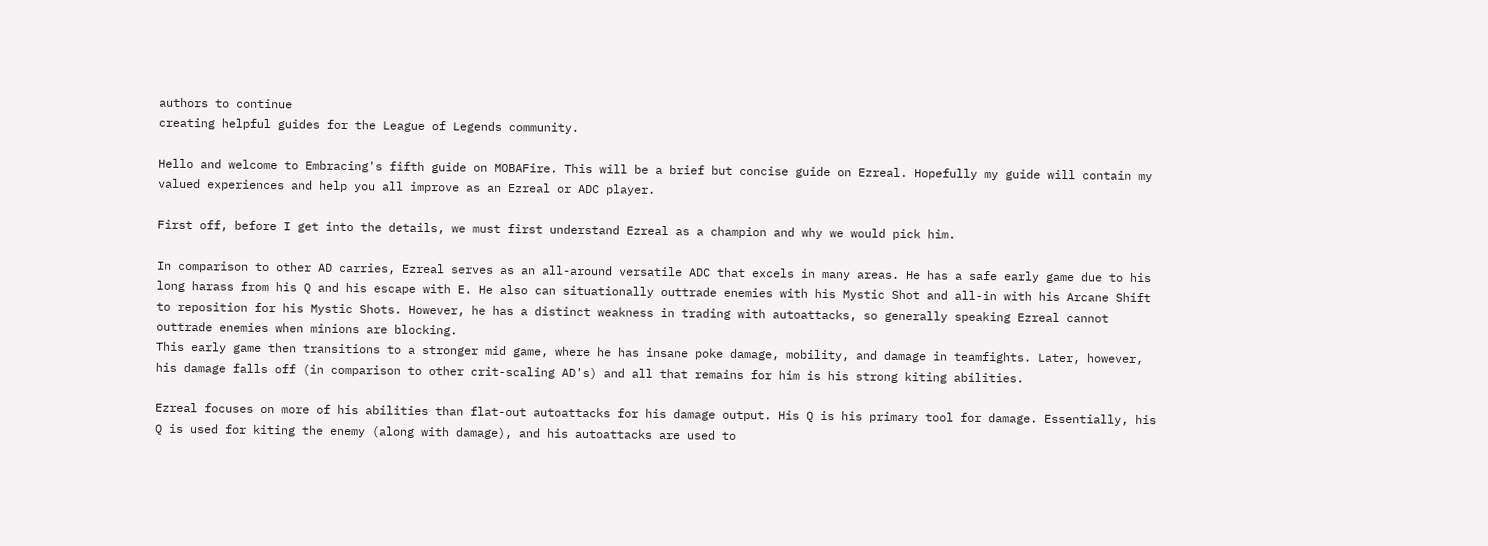authors to continue
creating helpful guides for the League of Legends community.

Hello and welcome to Embracing's fifth guide on MOBAFire. This will be a brief but concise guide on Ezreal. Hopefully my guide will contain my valued experiences and help you all improve as an Ezreal or ADC player.

First off, before I get into the details, we must first understand Ezreal as a champion and why we would pick him.

In comparison to other AD carries, Ezreal serves as an all-around versatile ADC that excels in many areas. He has a safe early game due to his long harass from his Q and his escape with E. He also can situationally outtrade enemies with his Mystic Shot and all-in with his Arcane Shift to reposition for his Mystic Shots. However, he has a distinct weakness in trading with autoattacks, so generally speaking Ezreal cannot outtrade enemies when minions are blocking.
This early game then transitions to a stronger mid game, where he has insane poke damage, mobility, and damage in teamfights. Later, however, his damage falls off (in comparison to other crit-scaling AD's) and all that remains for him is his strong kiting abilities.

Ezreal focuses on more of his abilities than flat-out autoattacks for his damage output. His Q is his primary tool for damage. Essentially, his Q is used for kiting the enemy (along with damage), and his autoattacks are used to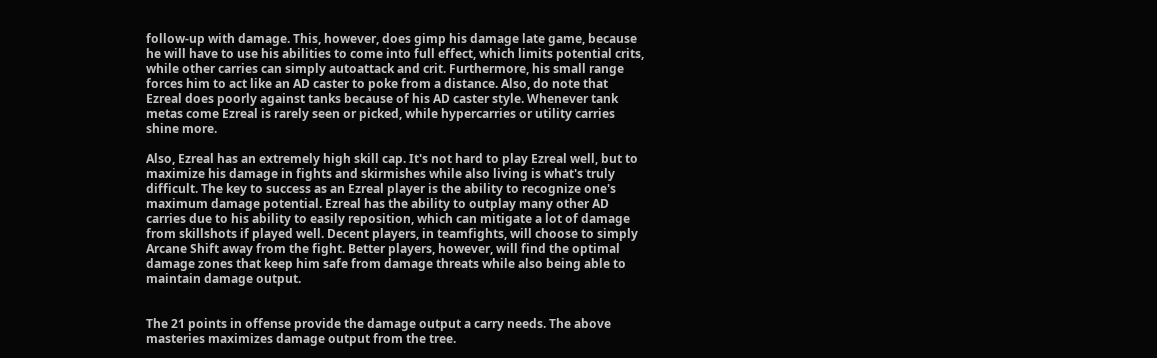follow-up with damage. This, however, does gimp his damage late game, because he will have to use his abilities to come into full effect, which limits potential crits, while other carries can simply autoattack and crit. Furthermore, his small range forces him to act like an AD caster to poke from a distance. Also, do note that Ezreal does poorly against tanks because of his AD caster style. Whenever tank metas come Ezreal is rarely seen or picked, while hypercarries or utility carries shine more.

Also, Ezreal has an extremely high skill cap. It's not hard to play Ezreal well, but to maximize his damage in fights and skirmishes while also living is what's truly difficult. The key to success as an Ezreal player is the ability to recognize one's maximum damage potential. Ezreal has the ability to outplay many other AD carries due to his ability to easily reposition, which can mitigate a lot of damage from skillshots if played well. Decent players, in teamfights, will choose to simply Arcane Shift away from the fight. Better players, however, will find the optimal damage zones that keep him safe from damage threats while also being able to maintain damage output.


The 21 points in offense provide the damage output a carry needs. The above masteries maximizes damage output from the tree.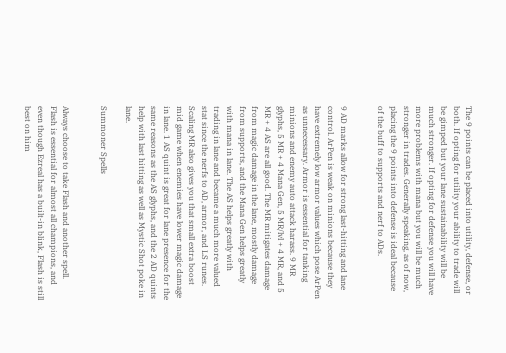The 9 points can be placed into utility, defense, or both. If opting for utility your ability to trade will be gimped but your lane sustainability will be much stronger. If opting for defense you will have more problems with mana but you will be much stronger in trades. Generally speaking, as of now, placing the 9 points into defense is ideal because of the buff to supports and nerf to ADs.


9 AD marks allow for strong last-hitting and lane control. ArPen is weak on minions because they have extremely low armor values which pose ArPen as unnecessary. Armor is essential for tanking minions and enemy auto attack harass. 9 MR glyphs, 5 MR + 4 Mana Gen, 5 MR/lvl + 4 MR, and 5 MR + 4 AS are all good. The MR mitigates damage from magic damage in the lane, mostly damage from supports, and the Mana Gen helps greatly with mana in lane. The AS helps greatly with trading in lane and became a much more valued stat since the nerfs to AD, armor, and LS runes. Scaling MR also gives you that small extra boost mid game when enemies have lower magic damage in lane. 1 AS quint is great for lane presence for the same reasons as the AS glyphs, and the 2 AD quints help with last hitting as well as Mystic Shot poke in lane.

Summoner Spells


Always choose to take Flash and another spell. Flash is essential for almost all champions, and even though Ezreal has a built-in blink, Flash is still best on him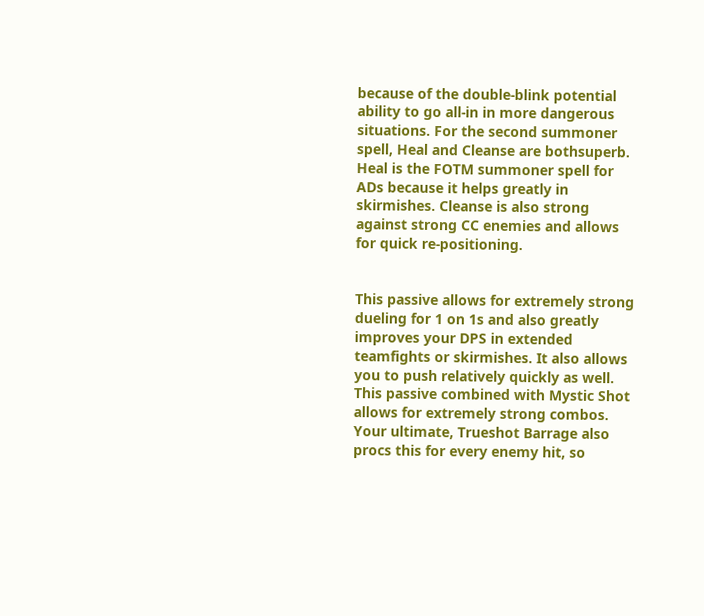because of the double-blink potential ability to go all-in in more dangerous situations. For the second summoner spell, Heal and Cleanse are bothsuperb. Heal is the FOTM summoner spell for ADs because it helps greatly in skirmishes. Cleanse is also strong against strong CC enemies and allows for quick re-positioning.


This passive allows for extremely strong dueling for 1 on 1s and also greatly improves your DPS in extended teamfights or skirmishes. It also allows you to push relatively quickly as well. This passive combined with Mystic Shot allows for extremely strong combos. Your ultimate, Trueshot Barrage also procs this for every enemy hit, so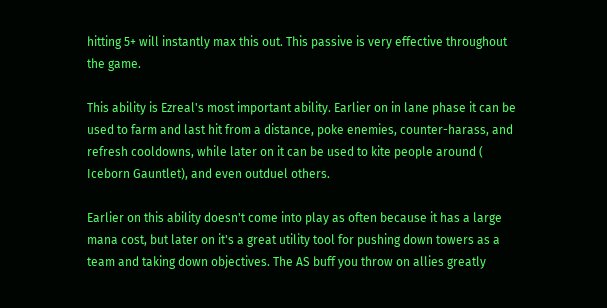hitting 5+ will instantly max this out. This passive is very effective throughout the game.

This ability is Ezreal's most important ability. Earlier on in lane phase it can be used to farm and last hit from a distance, poke enemies, counter-harass, and refresh cooldowns, while later on it can be used to kite people around ( Iceborn Gauntlet), and even outduel others.

Earlier on this ability doesn't come into play as often because it has a large mana cost, but later on it's a great utility tool for pushing down towers as a team and taking down objectives. The AS buff you throw on allies greatly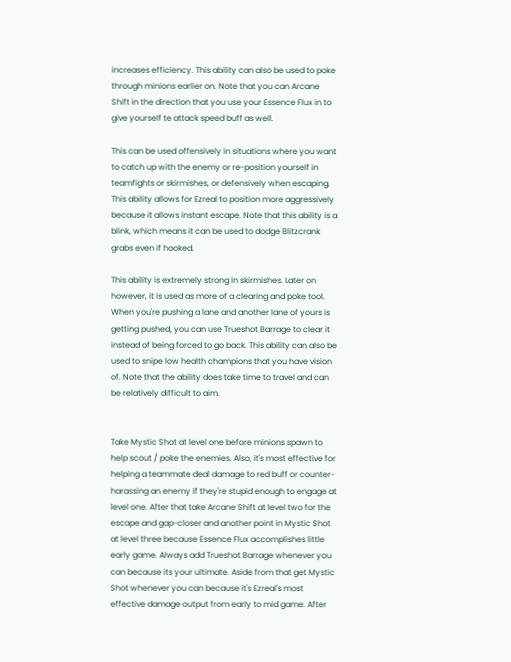increases efficiency. This ability can also be used to poke through minions earlier on. Note that you can Arcane Shift in the direction that you use your Essence Flux in to give yourself te attack speed buff as well.

This can be used offensively in situations where you want to catch up with the enemy or re-position yourself in teamfights or skirmishes, or defensively when escaping. This ability allows for Ezreal to position more aggressively because it allows instant escape. Note that this ability is a blink, which means it can be used to dodge Blitzcrank grabs even if hooked.

This ability is extremely strong in skirmishes. Later on however, it is used as more of a clearing and poke tool. When you're pushing a lane and another lane of yours is getting pushed, you can use Trueshot Barrage to clear it instead of being forced to go back. This ability can also be used to snipe low health champions that you have vision of. Note that the ability does take time to travel and can be relatively difficult to aim.


Take Mystic Shot at level one before minions spawn to help scout / poke the enemies. Also, it's most effective for helping a teammate deal damage to red buff or counter-harassing an enemy if they're stupid enough to engage at level one. After that take Arcane Shift at level two for the escape and gap-closer and another point in Mystic Shot at level three because Essence Flux accomplishes little early game. Always add Trueshot Barrage whenever you can because its your ultimate. Aside from that get Mystic Shot whenever you can because it's Ezreal's most effective damage output from early to mid game. After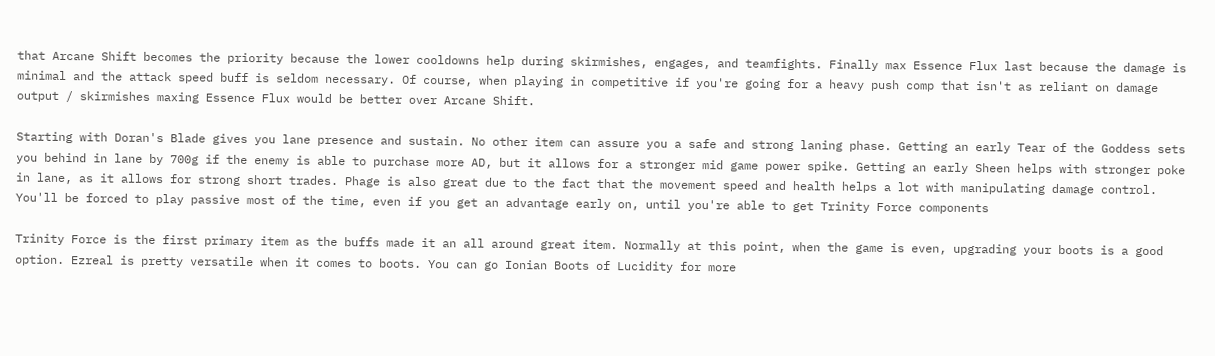that Arcane Shift becomes the priority because the lower cooldowns help during skirmishes, engages, and teamfights. Finally max Essence Flux last because the damage is minimal and the attack speed buff is seldom necessary. Of course, when playing in competitive if you're going for a heavy push comp that isn't as reliant on damage output / skirmishes maxing Essence Flux would be better over Arcane Shift.

Starting with Doran's Blade gives you lane presence and sustain. No other item can assure you a safe and strong laning phase. Getting an early Tear of the Goddess sets you behind in lane by 700g if the enemy is able to purchase more AD, but it allows for a stronger mid game power spike. Getting an early Sheen helps with stronger poke in lane, as it allows for strong short trades. Phage is also great due to the fact that the movement speed and health helps a lot with manipulating damage control. You'll be forced to play passive most of the time, even if you get an advantage early on, until you're able to get Trinity Force components

Trinity Force is the first primary item as the buffs made it an all around great item. Normally at this point, when the game is even, upgrading your boots is a good option. Ezreal is pretty versatile when it comes to boots. You can go Ionian Boots of Lucidity for more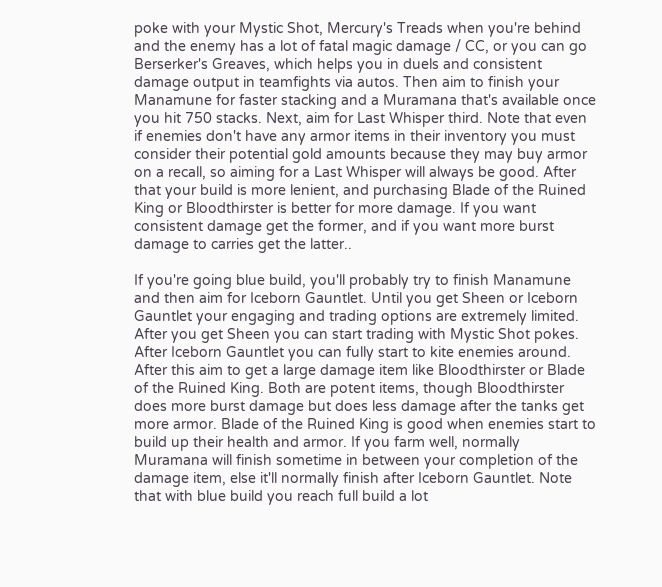poke with your Mystic Shot, Mercury's Treads when you're behind and the enemy has a lot of fatal magic damage / CC, or you can go Berserker's Greaves, which helps you in duels and consistent damage output in teamfights via autos. Then aim to finish your Manamune for faster stacking and a Muramana that's available once you hit 750 stacks. Next, aim for Last Whisper third. Note that even if enemies don't have any armor items in their inventory you must consider their potential gold amounts because they may buy armor on a recall, so aiming for a Last Whisper will always be good. After that your build is more lenient, and purchasing Blade of the Ruined King or Bloodthirster is better for more damage. If you want consistent damage get the former, and if you want more burst damage to carries get the latter..

If you're going blue build, you'll probably try to finish Manamune and then aim for Iceborn Gauntlet. Until you get Sheen or Iceborn Gauntlet your engaging and trading options are extremely limited. After you get Sheen you can start trading with Mystic Shot pokes. After Iceborn Gauntlet you can fully start to kite enemies around. After this aim to get a large damage item like Bloodthirster or Blade of the Ruined King. Both are potent items, though Bloodthirster does more burst damage but does less damage after the tanks get more armor. Blade of the Ruined King is good when enemies start to build up their health and armor. If you farm well, normally Muramana will finish sometime in between your completion of the damage item, else it'll normally finish after Iceborn Gauntlet. Note that with blue build you reach full build a lot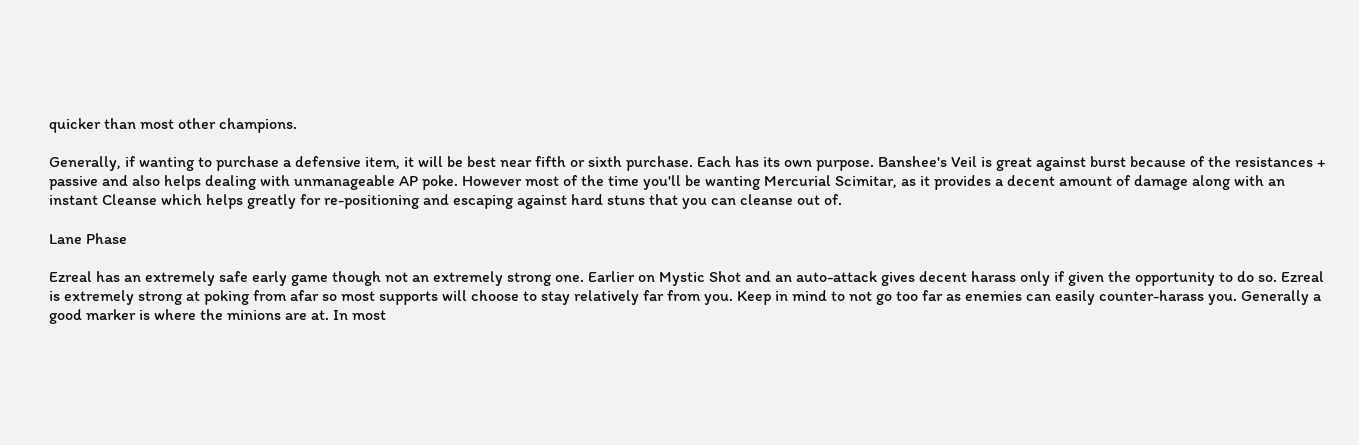quicker than most other champions.

Generally, if wanting to purchase a defensive item, it will be best near fifth or sixth purchase. Each has its own purpose. Banshee's Veil is great against burst because of the resistances + passive and also helps dealing with unmanageable AP poke. However most of the time you'll be wanting Mercurial Scimitar, as it provides a decent amount of damage along with an instant Cleanse which helps greatly for re-positioning and escaping against hard stuns that you can cleanse out of.

Lane Phase

Ezreal has an extremely safe early game though not an extremely strong one. Earlier on Mystic Shot and an auto-attack gives decent harass only if given the opportunity to do so. Ezreal is extremely strong at poking from afar so most supports will choose to stay relatively far from you. Keep in mind to not go too far as enemies can easily counter-harass you. Generally a good marker is where the minions are at. In most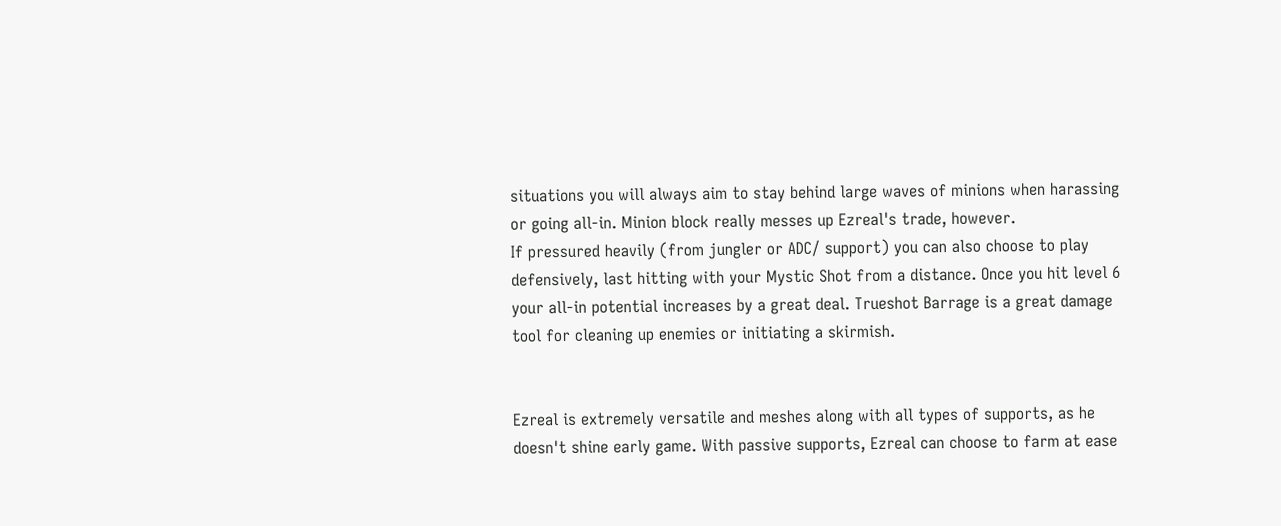situations you will always aim to stay behind large waves of minions when harassing or going all-in. Minion block really messes up Ezreal's trade, however.
If pressured heavily (from jungler or ADC/ support) you can also choose to play defensively, last hitting with your Mystic Shot from a distance. Once you hit level 6 your all-in potential increases by a great deal. Trueshot Barrage is a great damage tool for cleaning up enemies or initiating a skirmish.


Ezreal is extremely versatile and meshes along with all types of supports, as he doesn't shine early game. With passive supports, Ezreal can choose to farm at ease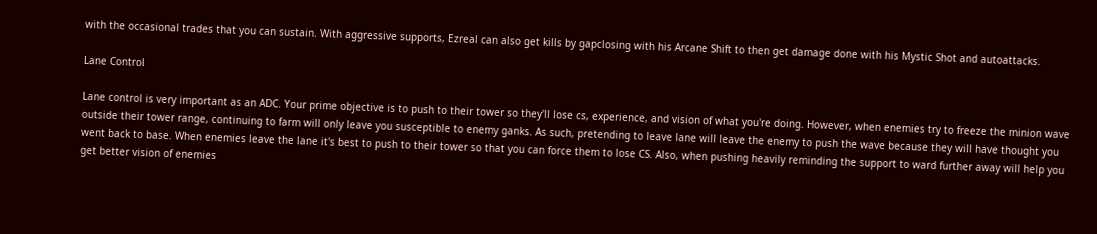with the occasional trades that you can sustain. With aggressive supports, Ezreal can also get kills by gapclosing with his Arcane Shift to then get damage done with his Mystic Shot and autoattacks.

Lane Control

Lane control is very important as an ADC. Your prime objective is to push to their tower so they'll lose cs, experience, and vision of what you're doing. However, when enemies try to freeze the minion wave outside their tower range, continuing to farm will only leave you susceptible to enemy ganks. As such, pretending to leave lane will leave the enemy to push the wave because they will have thought you went back to base. When enemies leave the lane it's best to push to their tower so that you can force them to lose CS. Also, when pushing heavily reminding the support to ward further away will help you get better vision of enemies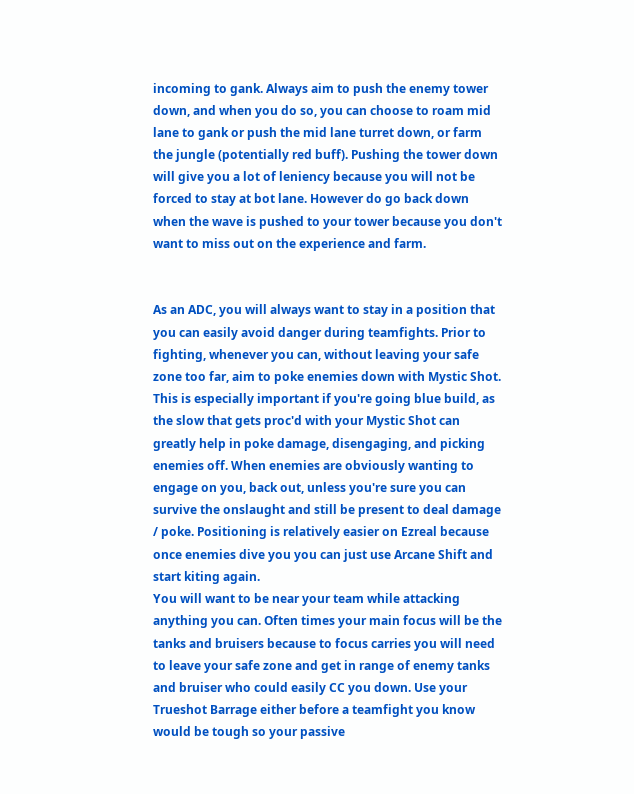incoming to gank. Always aim to push the enemy tower down, and when you do so, you can choose to roam mid lane to gank or push the mid lane turret down, or farm the jungle (potentially red buff). Pushing the tower down will give you a lot of leniency because you will not be forced to stay at bot lane. However do go back down when the wave is pushed to your tower because you don't want to miss out on the experience and farm.


As an ADC, you will always want to stay in a position that you can easily avoid danger during teamfights. Prior to fighting, whenever you can, without leaving your safe zone too far, aim to poke enemies down with Mystic Shot. This is especially important if you're going blue build, as the slow that gets proc'd with your Mystic Shot can greatly help in poke damage, disengaging, and picking enemies off. When enemies are obviously wanting to engage on you, back out, unless you're sure you can survive the onslaught and still be present to deal damage / poke. Positioning is relatively easier on Ezreal because once enemies dive you you can just use Arcane Shift and start kiting again.
You will want to be near your team while attacking anything you can. Often times your main focus will be the tanks and bruisers because to focus carries you will need to leave your safe zone and get in range of enemy tanks and bruiser who could easily CC you down. Use your Trueshot Barrage either before a teamfight you know would be tough so your passive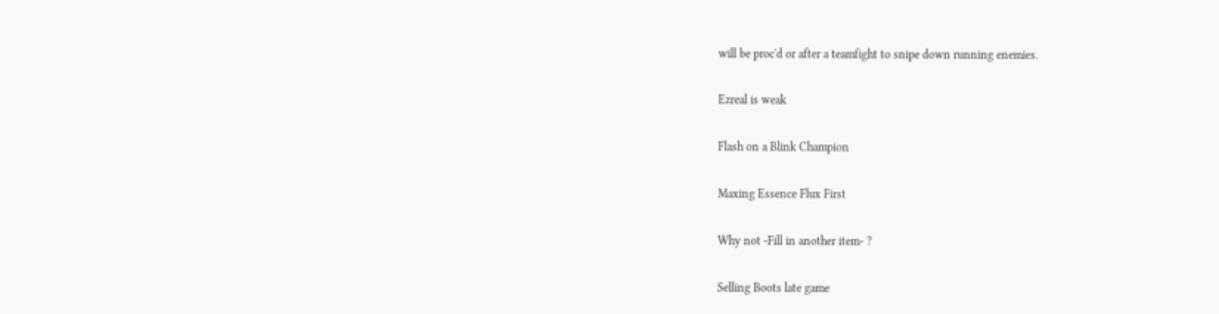will be proc'd or after a teamfight to snipe down running enemies.

Ezreal is weak

Flash on a Blink Champion

Maxing Essence Flux First

Why not -Fill in another item- ?

Selling Boots late game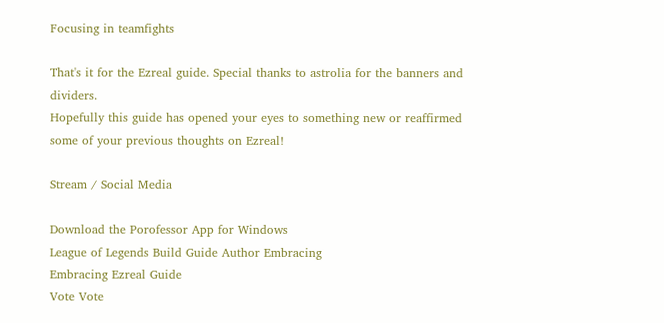Focusing in teamfights

That's it for the Ezreal guide. Special thanks to astrolia for the banners and dividers.
Hopefully this guide has opened your eyes to something new or reaffirmed some of your previous thoughts on Ezreal!

Stream / Social Media

Download the Porofessor App for Windows
League of Legends Build Guide Author Embracing
Embracing Ezreal Guide
Vote Vote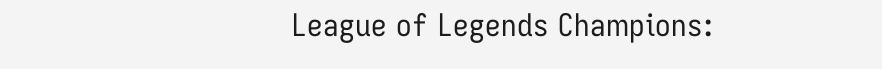League of Legends Champions: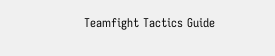Teamfight Tactics Guide